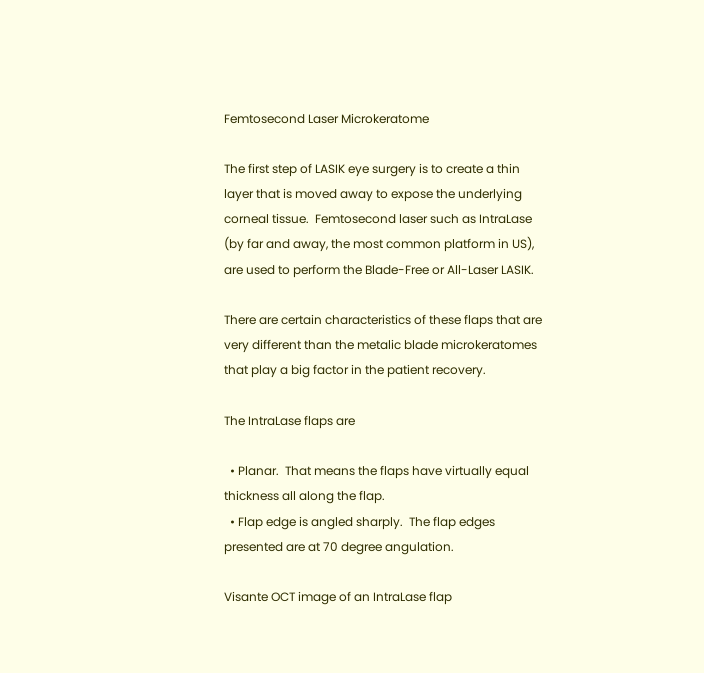Femtosecond Laser Microkeratome

The first step of LASIK eye surgery is to create a thin layer that is moved away to expose the underlying corneal tissue.  Femtosecond laser such as IntraLase (by far and away, the most common platform in US), are used to perform the Blade-Free or All-Laser LASIK.

There are certain characteristics of these flaps that are very different than the metalic blade microkeratomes that play a big factor in the patient recovery.

The IntraLase flaps are

  • Planar.  That means the flaps have virtually equal thickness all along the flap.
  • Flap edge is angled sharply.  The flap edges presented are at 70 degree angulation.

Visante OCT image of an IntraLase flap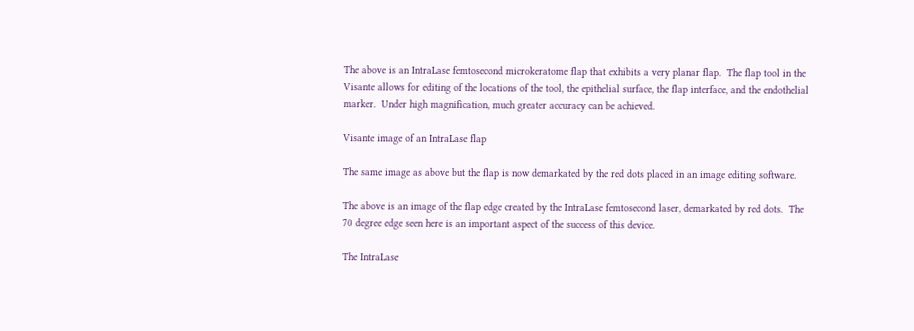The above is an IntraLase femtosecond microkeratome flap that exhibits a very planar flap.  The flap tool in the Visante allows for editing of the locations of the tool, the epithelial surface, the flap interface, and the endothelial marker.  Under high magnification, much greater accuracy can be achieved.

Visante image of an IntraLase flap

The same image as above but the flap is now demarkated by the red dots placed in an image editing software.

The above is an image of the flap edge created by the IntraLase femtosecond laser, demarkated by red dots.  The 70 degree edge seen here is an important aspect of the success of this device.

The IntraLase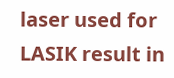laser used for LASIK result in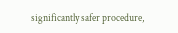significantly safer procedure,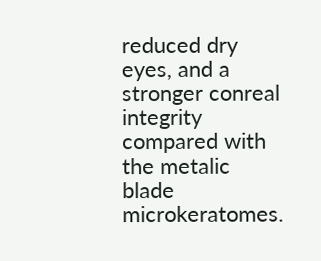reduced dry eyes, and a stronger conreal integrity compared with the metalic blade microkeratomes.